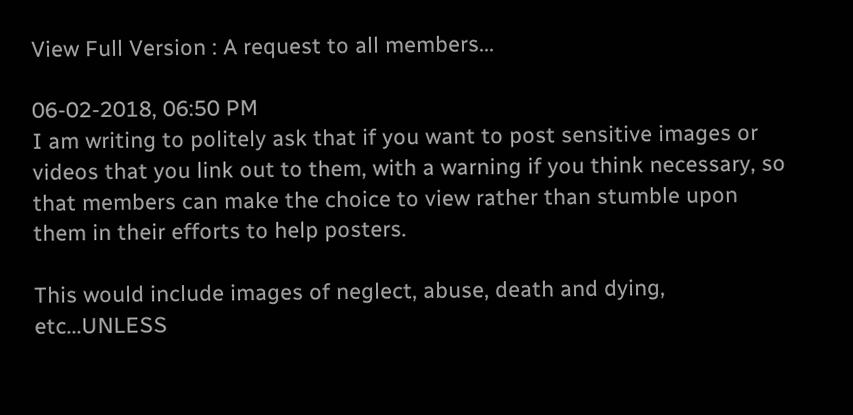View Full Version : A request to all members...

06-02-2018, 06:50 PM
I am writing to politely ask that if you want to post sensitive images or videos that you link out to them, with a warning if you think necessary, so that members can make the choice to view rather than stumble upon them in their efforts to help posters.

This would include images of neglect, abuse, death and dying, etc...UNLESS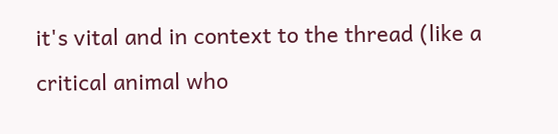it's vital and in context to the thread (like a critical animal who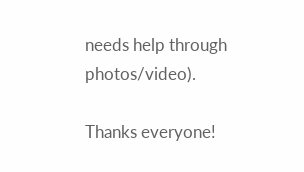needs help through photos/video).

Thanks everyone!